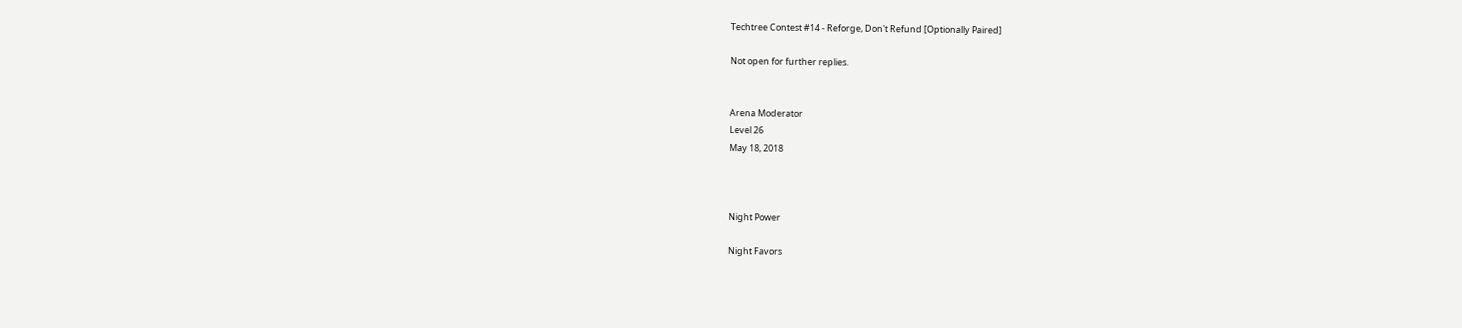Techtree Contest #14 - Reforge, Don't Refund [Optionally Paired]

Not open for further replies.


Arena Moderator
Level 26
May 18, 2018



Night Power

Night Favors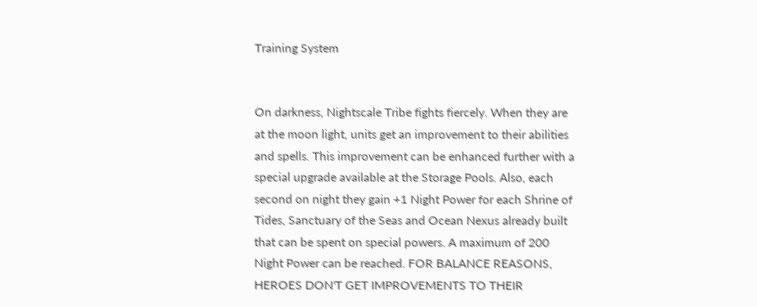Training System


On darkness, Nightscale Tribe fights fiercely. When they are at the moon light, units get an improvement to their abilities and spells. This improvement can be enhanced further with a special upgrade available at the Storage Pools. Also, each second on night they gain +1 Night Power for each Shrine of Tides, Sanctuary of the Seas and Ocean Nexus already built that can be spent on special powers. A maximum of 200 Night Power can be reached. FOR BALANCE REASONS, HEROES DON'T GET IMPROVEMENTS TO THEIR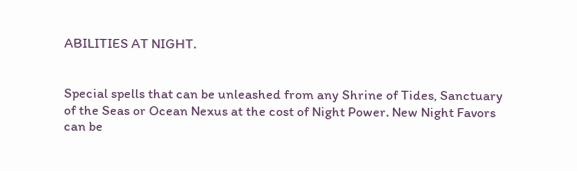ABILITIES AT NIGHT.


Special spells that can be unleashed from any Shrine of Tides, Sanctuary of the Seas or Ocean Nexus at the cost of Night Power. New Night Favors can be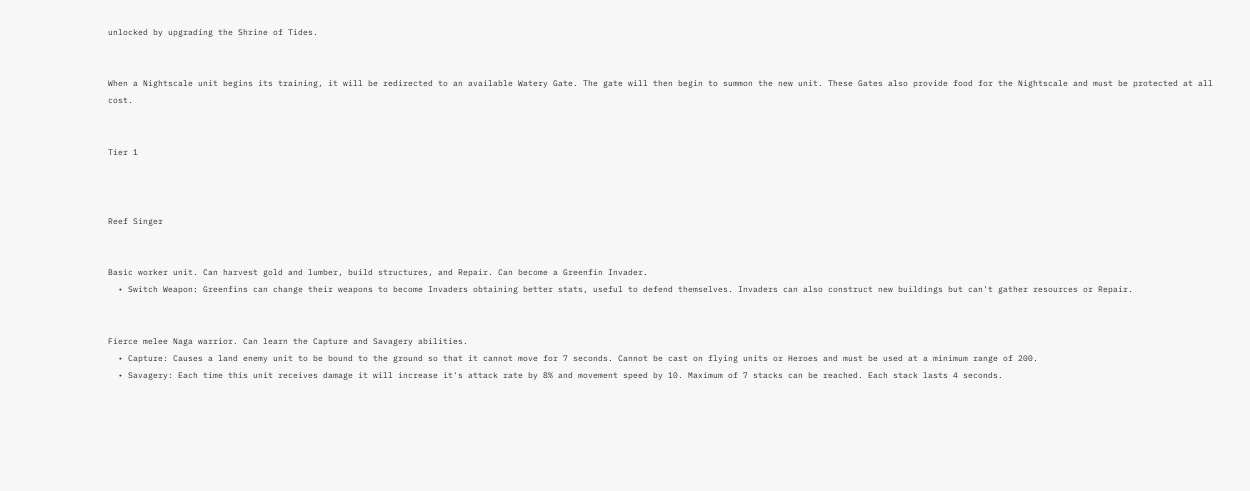unlocked by upgrading the Shrine of Tides.


When a Nightscale unit begins its training, it will be redirected to an available Watery Gate. The gate will then begin to summon the new unit. These Gates also provide food for the Nightscale and must be protected at all cost.


Tier 1



Reef Singer


Basic worker unit. Can harvest gold and lumber, build structures, and Repair. Can become a Greenfin Invader.
  • Switch Weapon: Greenfins can change their weapons to become Invaders obtaining better stats, useful to defend themselves. Invaders can also construct new buildings but can't gather resources or Repair.


Fierce melee Naga warrior. Can learn the Capture and Savagery abilities.
  • Capture: Causes a land enemy unit to be bound to the ground so that it cannot move for 7 seconds. Cannot be cast on flying units or Heroes and must be used at a minimum range of 200.
  • Savagery: Each time this unit receives damage it will increase it's attack rate by 8% and movement speed by 10. Maximum of 7 stacks can be reached. Each stack lasts 4 seconds.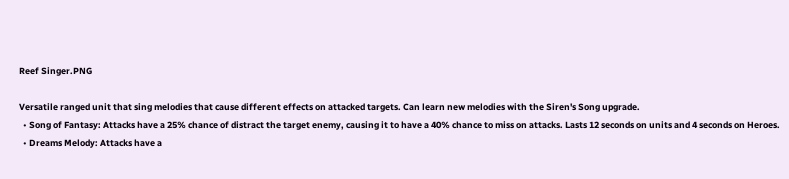Reef Singer.PNG

Versatile ranged unit that sing melodies that cause different effects on attacked targets. Can learn new melodies with the Siren's Song upgrade.
  • Song of Fantasy: Attacks have a 25% chance of distract the target enemy, causing it to have a 40% chance to miss on attacks. Lasts 12 seconds on units and 4 seconds on Heroes.
  • Dreams Melody: Attacks have a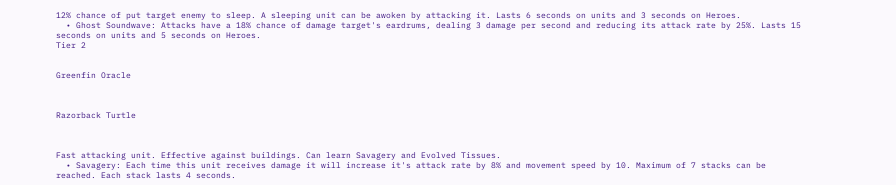12% chance of put target enemy to sleep. A sleeping unit can be awoken by attacking it. Lasts 6 seconds on units and 3 seconds on Heroes.
  • Ghost Soundwave: Attacks have a 18% chance of damage target's eardrums, dealing 3 damage per second and reducing its attack rate by 25%. Lasts 15 seconds on units and 5 seconds on Heroes.
Tier 2


Greenfin Oracle



Razorback Turtle



Fast attacking unit. Effective against buildings. Can learn Savagery and Evolved Tissues.
  • Savagery: Each time this unit receives damage it will increase it's attack rate by 8% and movement speed by 10. Maximum of 7 stacks can be reached. Each stack lasts 4 seconds.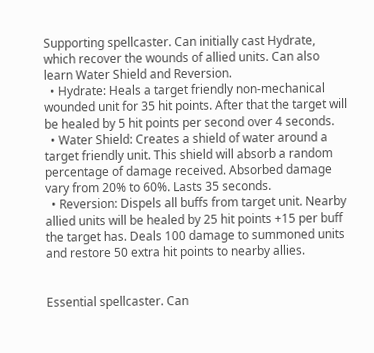Supporting spellcaster. Can initially cast Hydrate, which recover the wounds of allied units. Can also learn Water Shield and Reversion.
  • Hydrate: Heals a target friendly non-mechanical wounded unit for 35 hit points. After that the target will be healed by 5 hit points per second over 4 seconds.
  • Water Shield: Creates a shield of water around a target friendly unit. This shield will absorb a random percentage of damage received. Absorbed damage vary from 20% to 60%. Lasts 35 seconds.
  • Reversion: Dispels all buffs from target unit. Nearby allied units will be healed by 25 hit points +15 per buff the target has. Deals 100 damage to summoned units and restore 50 extra hit points to nearby allies.


Essential spellcaster. Can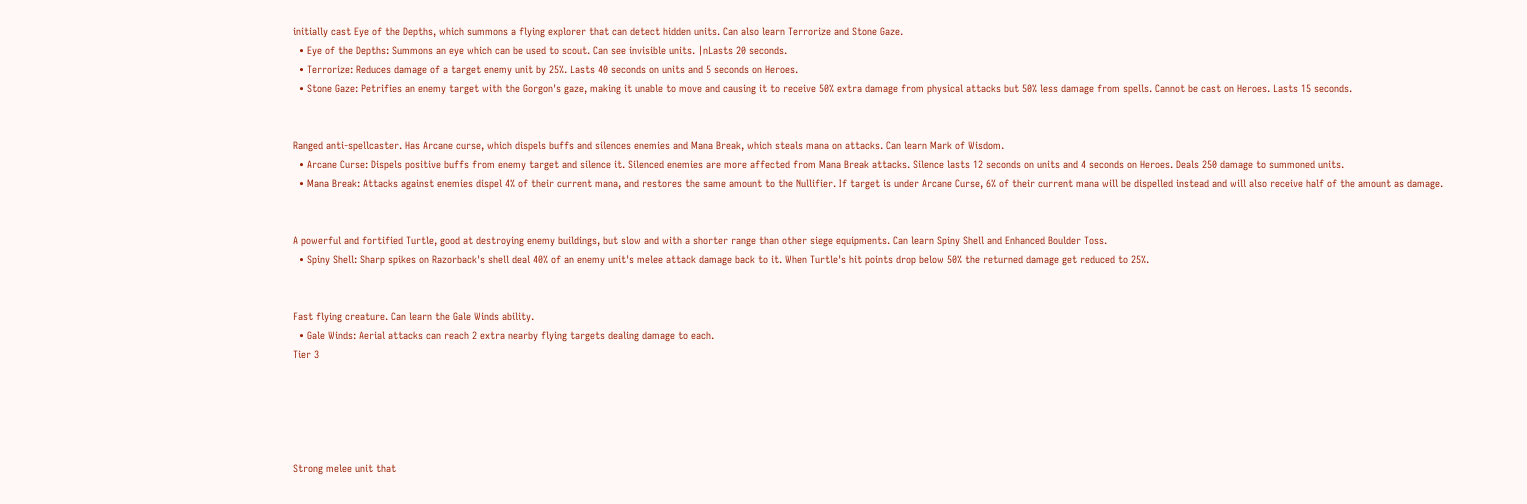initially cast Eye of the Depths, which summons a flying explorer that can detect hidden units. Can also learn Terrorize and Stone Gaze.
  • Eye of the Depths: Summons an eye which can be used to scout. Can see invisible units. |nLasts 20 seconds.
  • Terrorize: Reduces damage of a target enemy unit by 25%. Lasts 40 seconds on units and 5 seconds on Heroes.
  • Stone Gaze: Petrifies an enemy target with the Gorgon's gaze, making it unable to move and causing it to receive 50% extra damage from physical attacks but 50% less damage from spells. Cannot be cast on Heroes. Lasts 15 seconds.


Ranged anti-spellcaster. Has Arcane curse, which dispels buffs and silences enemies and Mana Break, which steals mana on attacks. Can learn Mark of Wisdom.
  • Arcane Curse: Dispels positive buffs from enemy target and silence it. Silenced enemies are more affected from Mana Break attacks. Silence lasts 12 seconds on units and 4 seconds on Heroes. Deals 250 damage to summoned units.
  • Mana Break: Attacks against enemies dispel 4% of their current mana, and restores the same amount to the Nullifier. If target is under Arcane Curse, 6% of their current mana will be dispelled instead and will also receive half of the amount as damage.


A powerful and fortified Turtle, good at destroying enemy buildings, but slow and with a shorter range than other siege equipments. Can learn Spiny Shell and Enhanced Boulder Toss.
  • Spiny Shell: Sharp spikes on Razorback's shell deal 40% of an enemy unit's melee attack damage back to it. When Turtle's hit points drop below 50% the returned damage get reduced to 25%.


Fast flying creature. Can learn the Gale Winds ability.
  • Gale Winds: Aerial attacks can reach 2 extra nearby flying targets dealing damage to each.
Tier 3





Strong melee unit that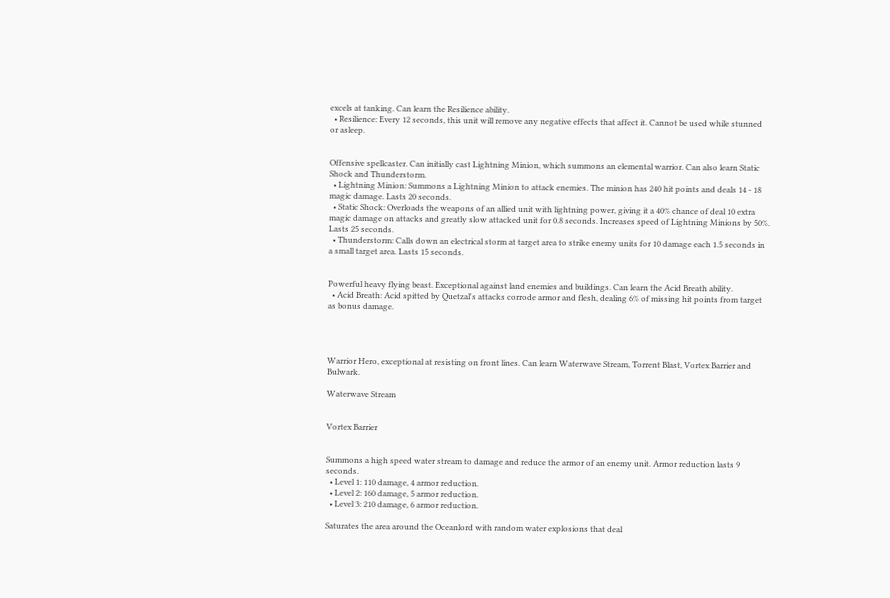excels at tanking. Can learn the Resilience ability.
  • Resilience: Every 12 seconds, this unit will remove any negative effects that affect it. Cannot be used while stunned or asleep.


Offensive spellcaster. Can initially cast Lightning Minion, which summons an elemental warrior. Can also learn Static Shock and Thunderstorm.
  • Lightning Minion: Summons a Lightning Minion to attack enemies. The minion has 240 hit points and deals 14 - 18 magic damage. Lasts 20 seconds.
  • Static Shock: Overloads the weapons of an allied unit with lightning power, giving it a 40% chance of deal 10 extra magic damage on attacks and greatly slow attacked unit for 0.8 seconds. Increases speed of Lightning Minions by 50%. Lasts 25 seconds.
  • Thunderstorm: Calls down an electrical storm at target area to strike enemy units for 10 damage each 1.5 seconds in a small target area. Lasts 15 seconds.


Powerful heavy flying beast. Exceptional against land enemies and buildings. Can learn the Acid Breath ability.
  • Acid Breath: Acid spitted by Quetzal's attacks corrode armor and flesh, dealing 6% of missing hit points from target as bonus damage.




Warrior Hero, exceptional at resisting on front lines. Can learn Waterwave Stream, Torrent Blast, Vortex Barrier and Bulwark.

Waterwave Stream


Vortex Barrier


Summons a high speed water stream to damage and reduce the armor of an enemy unit. Armor reduction lasts 9 seconds.
  • Level 1: 110 damage, 4 armor reduction.
  • Level 2: 160 damage, 5 armor reduction.
  • Level 3: 210 damage, 6 armor reduction.

Saturates the area around the Oceanlord with random water explosions that deal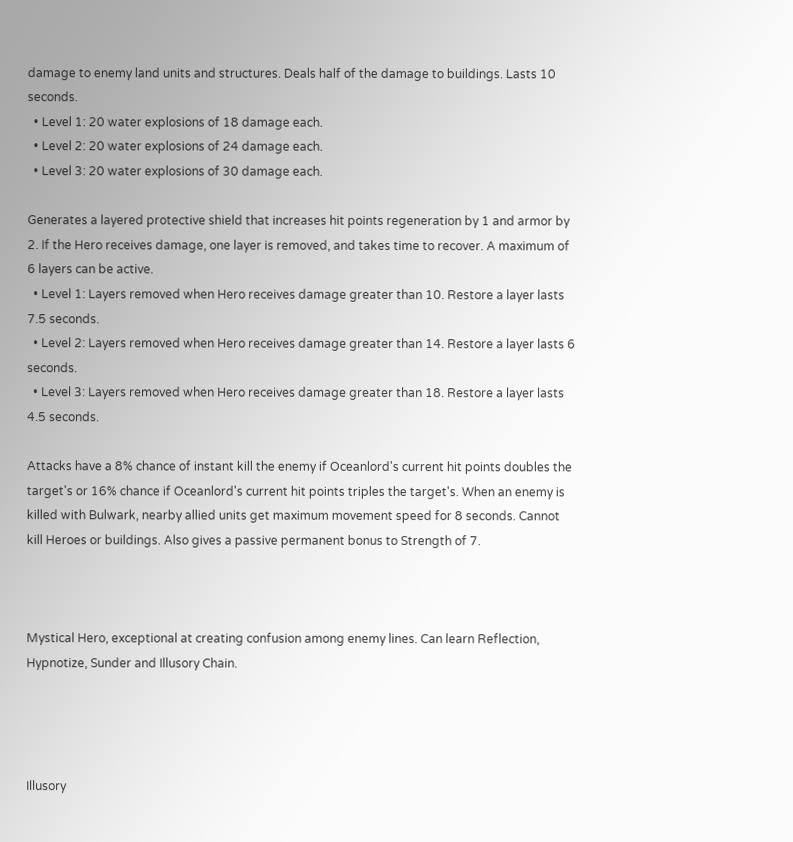damage to enemy land units and structures. Deals half of the damage to buildings. Lasts 10 seconds.
  • Level 1: 20 water explosions of 18 damage each.
  • Level 2: 20 water explosions of 24 damage each.
  • Level 3: 20 water explosions of 30 damage each.

Generates a layered protective shield that increases hit points regeneration by 1 and armor by 2. If the Hero receives damage, one layer is removed, and takes time to recover. A maximum of 6 layers can be active.
  • Level 1: Layers removed when Hero receives damage greater than 10. Restore a layer lasts 7.5 seconds.
  • Level 2: Layers removed when Hero receives damage greater than 14. Restore a layer lasts 6 seconds.
  • Level 3: Layers removed when Hero receives damage greater than 18. Restore a layer lasts 4.5 seconds.

Attacks have a 8% chance of instant kill the enemy if Oceanlord's current hit points doubles the target's or 16% chance if Oceanlord's current hit points triples the target's. When an enemy is killed with Bulwark, nearby allied units get maximum movement speed for 8 seconds. Cannot kill Heroes or buildings. Also gives a passive permanent bonus to Strength of 7.



Mystical Hero, exceptional at creating confusion among enemy lines. Can learn Reflection, Hypnotize, Sunder and Illusory Chain.




Illusory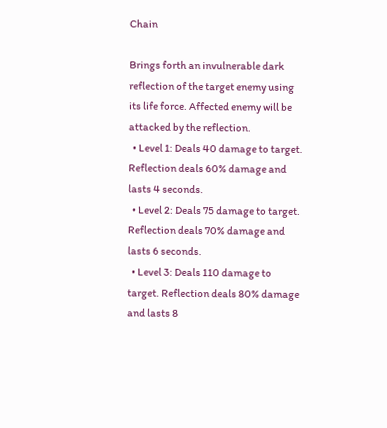Chain

Brings forth an invulnerable dark reflection of the target enemy using its life force. Affected enemy will be attacked by the reflection.
  • Level 1: Deals 40 damage to target. Reflection deals 60% damage and lasts 4 seconds.
  • Level 2: Deals 75 damage to target. Reflection deals 70% damage and lasts 6 seconds.
  • Level 3: Deals 110 damage to target. Reflection deals 80% damage and lasts 8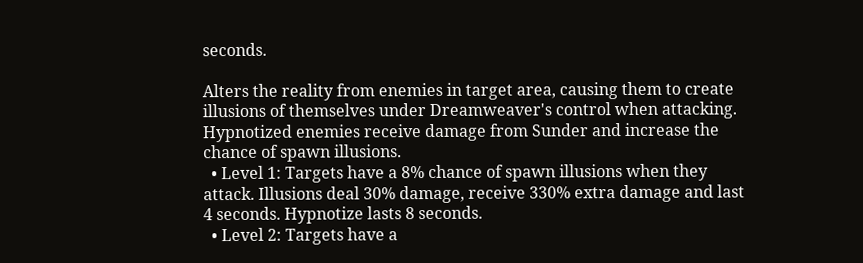seconds.

Alters the reality from enemies in target area, causing them to create illusions of themselves under Dreamweaver's control when attacking. Hypnotized enemies receive damage from Sunder and increase the chance of spawn illusions.
  • Level 1: Targets have a 8% chance of spawn illusions when they attack. Illusions deal 30% damage, receive 330% extra damage and last 4 seconds. Hypnotize lasts 8 seconds.
  • Level 2: Targets have a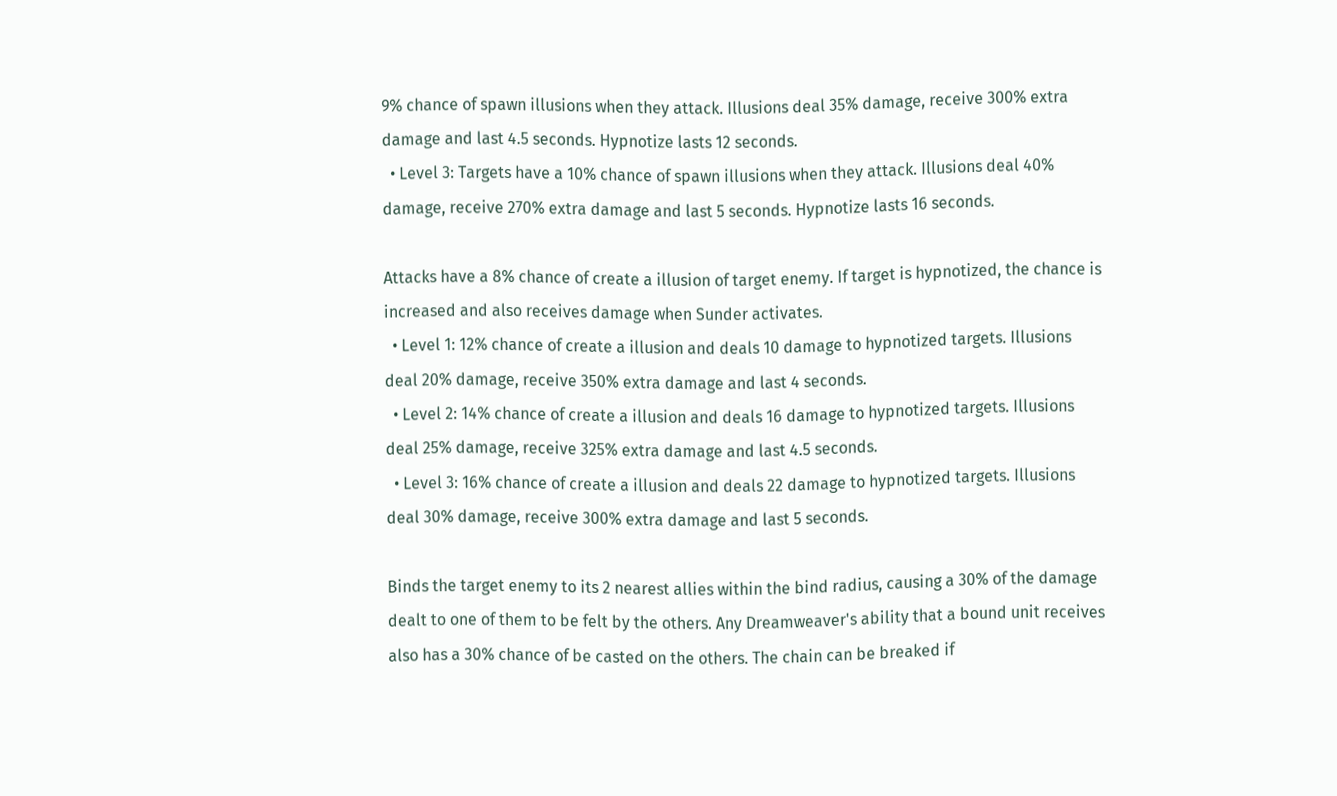9% chance of spawn illusions when they attack. Illusions deal 35% damage, receive 300% extra damage and last 4.5 seconds. Hypnotize lasts 12 seconds.
  • Level 3: Targets have a 10% chance of spawn illusions when they attack. Illusions deal 40% damage, receive 270% extra damage and last 5 seconds. Hypnotize lasts 16 seconds.

Attacks have a 8% chance of create a illusion of target enemy. If target is hypnotized, the chance is increased and also receives damage when Sunder activates.
  • Level 1: 12% chance of create a illusion and deals 10 damage to hypnotized targets. Illusions deal 20% damage, receive 350% extra damage and last 4 seconds.
  • Level 2: 14% chance of create a illusion and deals 16 damage to hypnotized targets. Illusions deal 25% damage, receive 325% extra damage and last 4.5 seconds.
  • Level 3: 16% chance of create a illusion and deals 22 damage to hypnotized targets. Illusions deal 30% damage, receive 300% extra damage and last 5 seconds.

Binds the target enemy to its 2 nearest allies within the bind radius, causing a 30% of the damage dealt to one of them to be felt by the others. Any Dreamweaver's ability that a bound unit receives also has a 30% chance of be casted on the others. The chain can be breaked if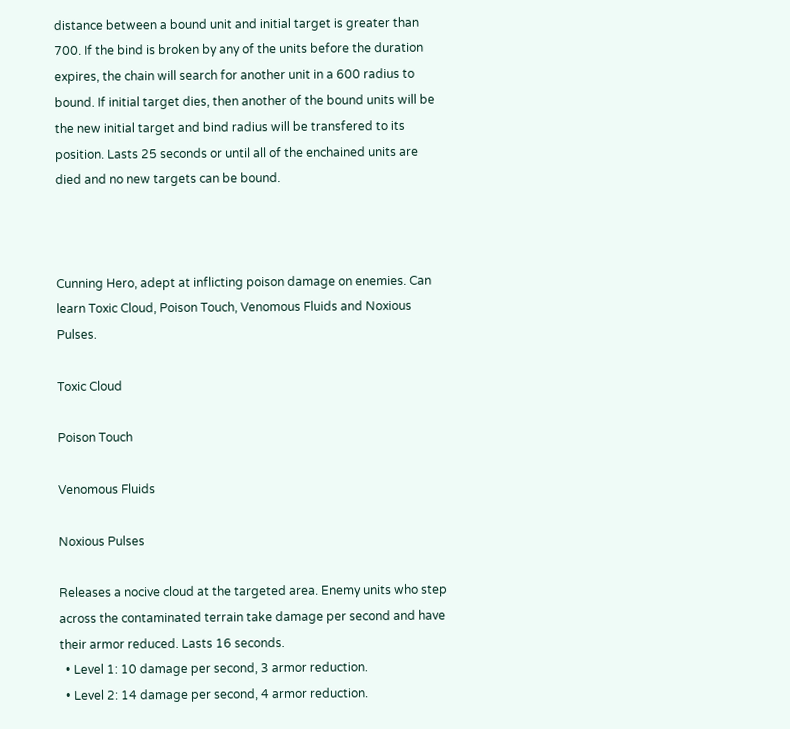distance between a bound unit and initial target is greater than 700. If the bind is broken by any of the units before the duration expires, the chain will search for another unit in a 600 radius to bound. If initial target dies, then another of the bound units will be the new initial target and bind radius will be transfered to its position. Lasts 25 seconds or until all of the enchained units are died and no new targets can be bound.



Cunning Hero, adept at inflicting poison damage on enemies. Can learn Toxic Cloud, Poison Touch, Venomous Fluids and Noxious Pulses.

Toxic Cloud

Poison Touch

Venomous Fluids

Noxious Pulses

Releases a nocive cloud at the targeted area. Enemy units who step across the contaminated terrain take damage per second and have their armor reduced. Lasts 16 seconds.
  • Level 1: 10 damage per second, 3 armor reduction.
  • Level 2: 14 damage per second, 4 armor reduction.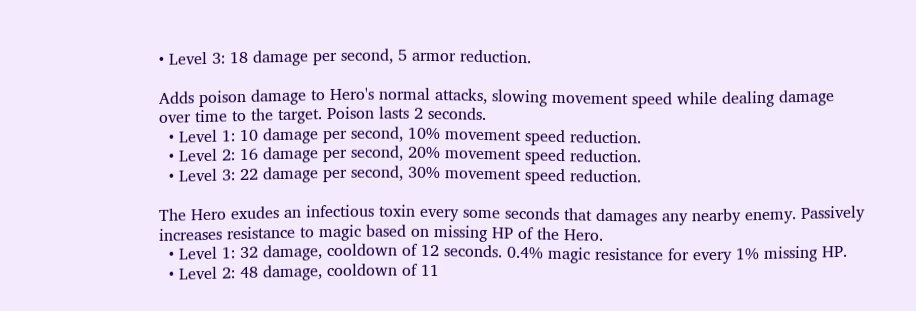• Level 3: 18 damage per second, 5 armor reduction.

Adds poison damage to Hero's normal attacks, slowing movement speed while dealing damage over time to the target. Poison lasts 2 seconds.
  • Level 1: 10 damage per second, 10% movement speed reduction.
  • Level 2: 16 damage per second, 20% movement speed reduction.
  • Level 3: 22 damage per second, 30% movement speed reduction.

The Hero exudes an infectious toxin every some seconds that damages any nearby enemy. Passively increases resistance to magic based on missing HP of the Hero.
  • Level 1: 32 damage, cooldown of 12 seconds. 0.4% magic resistance for every 1% missing HP.
  • Level 2: 48 damage, cooldown of 11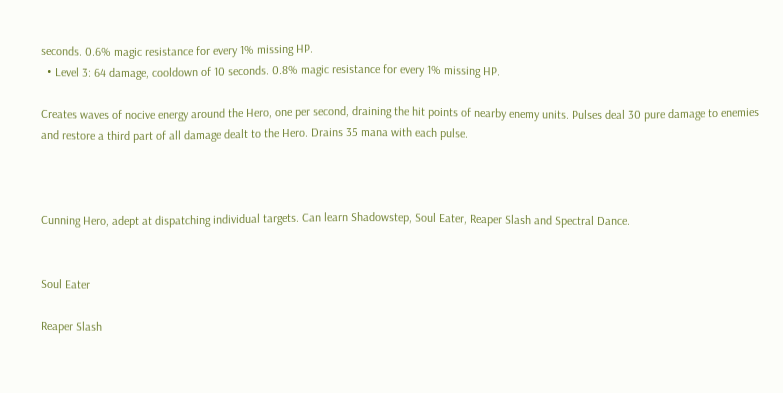seconds. 0.6% magic resistance for every 1% missing HP.
  • Level 3: 64 damage, cooldown of 10 seconds. 0.8% magic resistance for every 1% missing HP.

Creates waves of nocive energy around the Hero, one per second, draining the hit points of nearby enemy units. Pulses deal 30 pure damage to enemies and restore a third part of all damage dealt to the Hero. Drains 35 mana with each pulse.



Cunning Hero, adept at dispatching individual targets. Can learn Shadowstep, Soul Eater, Reaper Slash and Spectral Dance.


Soul Eater

Reaper Slash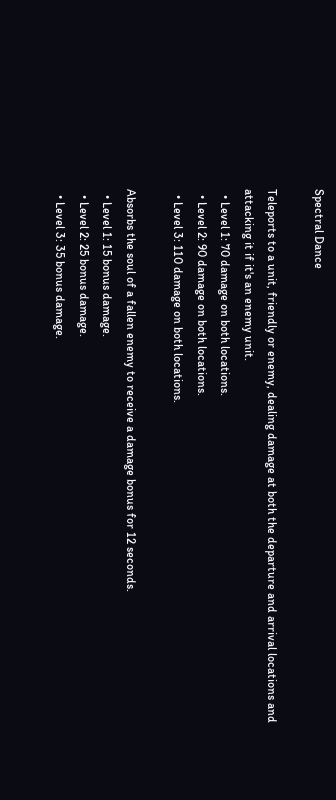Spectral Dance

Teleports to a unit, friendly or enemy, dealing damage at both the departure and arrival locations and attacking it if it's an enemy unit.
  • Level 1: 70 damage on both locations.
  • Level 2: 90 damage on both locations.
  • Level 3: 110 damage on both locations.

Absorbs the soul of a fallen enemy to receive a damage bonus for 12 seconds.
  • Level 1: 15 bonus damage.
  • Level 2: 25 bonus damage.
  • Level 3: 35 bonus damage.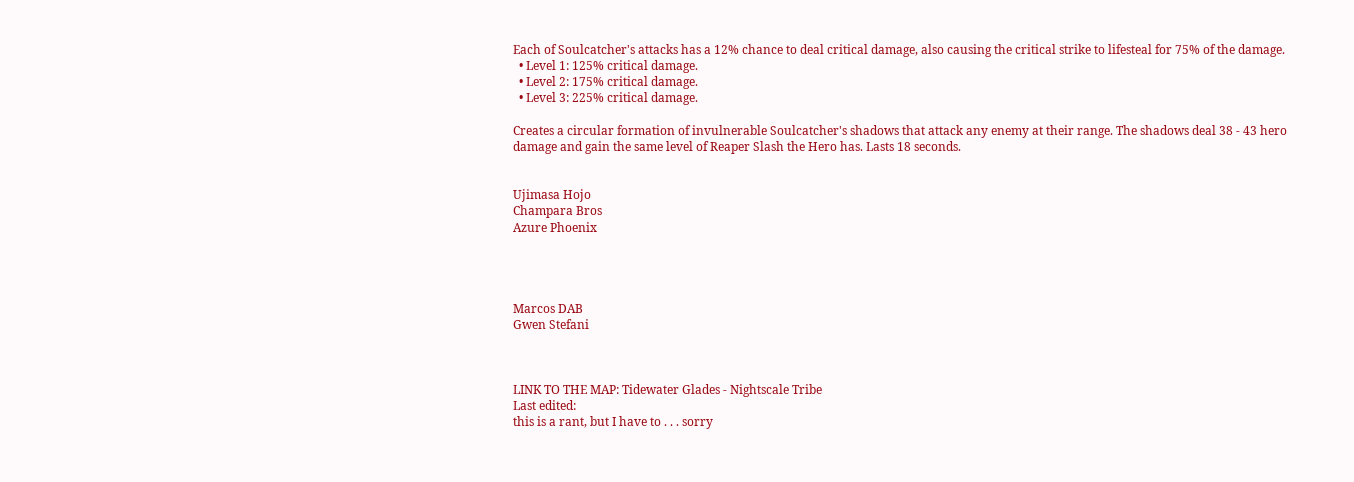Each of Soulcatcher's attacks has a 12% chance to deal critical damage, also causing the critical strike to lifesteal for 75% of the damage.
  • Level 1: 125% critical damage.
  • Level 2: 175% critical damage.
  • Level 3: 225% critical damage.

Creates a circular formation of invulnerable Soulcatcher's shadows that attack any enemy at their range. The shadows deal 38 - 43 hero damage and gain the same level of Reaper Slash the Hero has. Lasts 18 seconds.


Ujimasa Hojo
Champara Bros
Azure Phoenix




Marcos DAB
Gwen Stefani



LINK TO THE MAP: Tidewater Glades - Nightscale Tribe
Last edited:
this is a rant, but I have to . . . sorry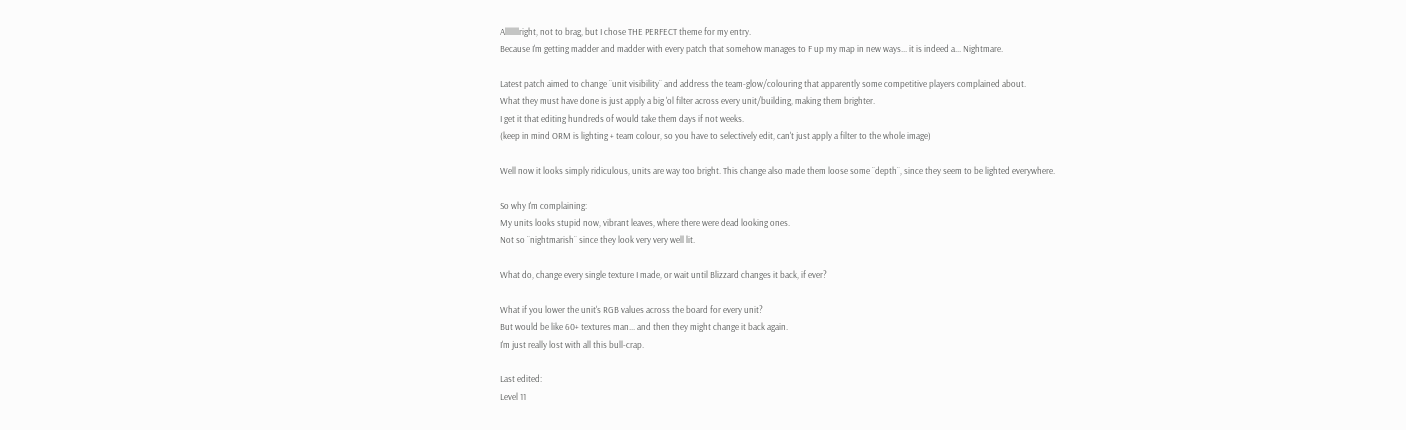Alllllllright, not to brag, but I chose THE PERFECT theme for my entry.
Because I'm getting madder and madder with every patch that somehow manages to F up my map in new ways... it is indeed a... Nightmare.

Latest patch aimed to change ¨unit visibility¨ and address the team-glow/colouring that apparently some competitive players complained about.
What they must have done is just apply a big 'ol filter across every unit/building, making them brighter.
I get it that editing hundreds of would take them days if not weeks.
(keep in mind ORM is lighting + team colour, so you have to selectively edit, can't just apply a filter to the whole image)

Well now it looks simply ridiculous, units are way too bright. This change also made them loose some ¨depth¨, since they seem to be lighted everywhere.

So why I'm complaining:
My units looks stupid now, vibrant leaves, where there were dead looking ones.
Not so ¨nightmarish¨ since they look very very well lit.

What do, change every single texture I made, or wait until Blizzard changes it back, if ever?

What if you lower the unit's RGB values across the board for every unit?
But would be like 60+ textures man... and then they might change it back again.
I'm just really lost with all this bull-crap.

Last edited:
Level 11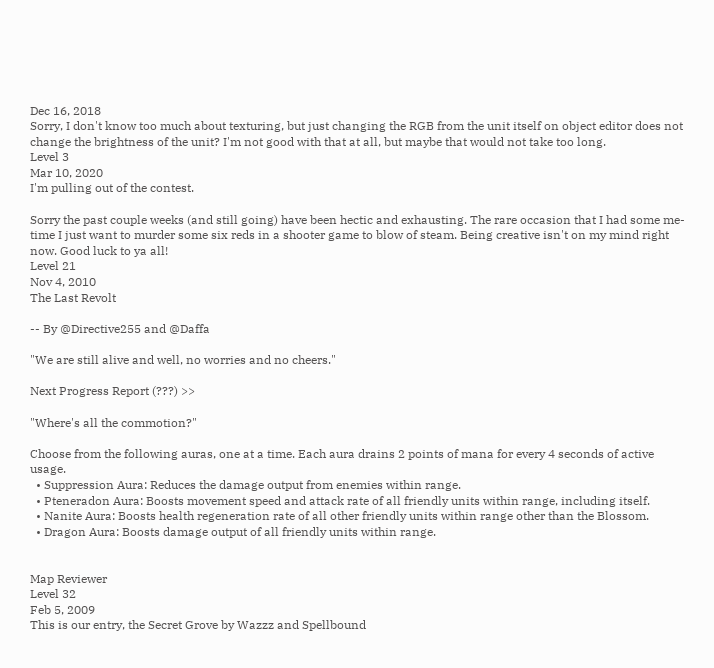Dec 16, 2018
Sorry, I don't know too much about texturing, but just changing the RGB from the unit itself on object editor does not change the brightness of the unit? I'm not good with that at all, but maybe that would not take too long.
Level 3
Mar 10, 2020
I'm pulling out of the contest.

Sorry the past couple weeks (and still going) have been hectic and exhausting. The rare occasion that I had some me-time I just want to murder some six reds in a shooter game to blow of steam. Being creative isn't on my mind right now. Good luck to ya all!
Level 21
Nov 4, 2010
The Last Revolt

-- By @Directive255 and @Daffa

"We are still alive and well, no worries and no cheers."

Next Progress Report (???) >>

"Where's all the commotion?"

Choose from the following auras, one at a time. Each aura drains 2 points of mana for every 4 seconds of active usage.
  • Suppression Aura: Reduces the damage output from enemies within range.
  • Pteneradon Aura: Boosts movement speed and attack rate of all friendly units within range, including itself.
  • Nanite Aura: Boosts health regeneration rate of all other friendly units within range other than the Blossom.
  • Dragon Aura: Boosts damage output of all friendly units within range.


Map Reviewer
Level 32
Feb 5, 2009
This is our entry, the Secret Grove by Wazzz and Spellbound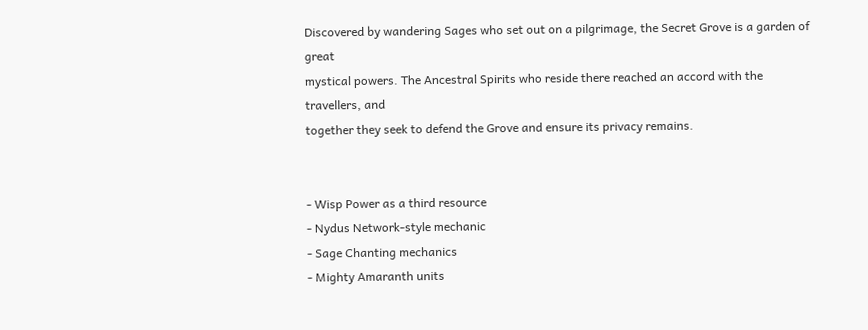Discovered by wandering Sages who set out on a pilgrimage, the Secret Grove is a garden of great
mystical powers. The Ancestral Spirits who reside there reached an accord with the travellers, and
together they seek to defend the Grove and ensure its privacy remains.


- Wisp Power as a third resource
- Nydus Network-style mechanic
- Sage Chanting mechanics
- Mighty Amaranth units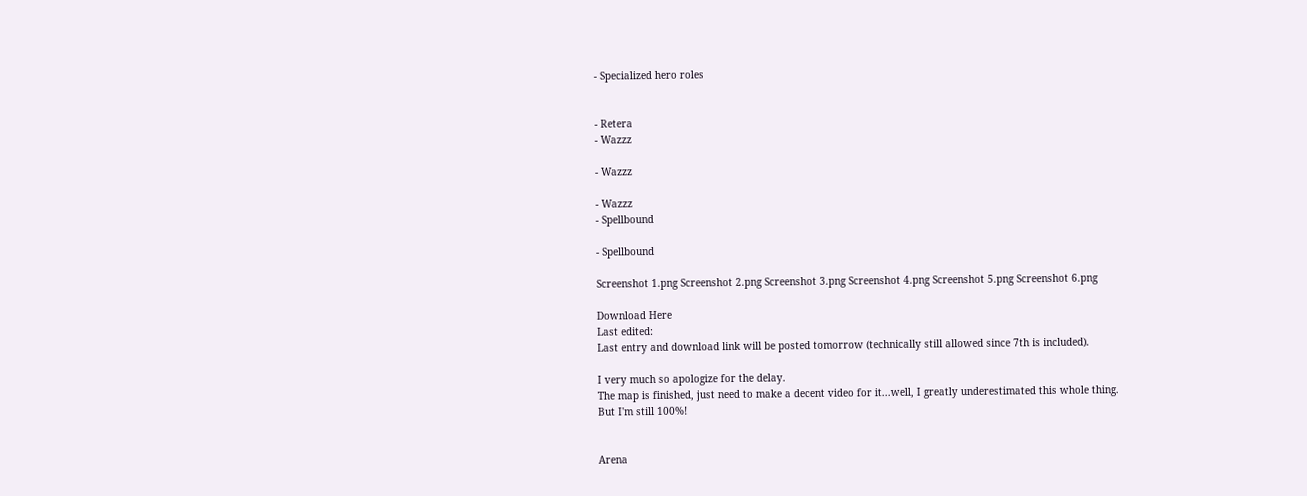- Specialized hero roles


- Retera
- Wazzz

- Wazzz

- Wazzz
- Spellbound

- Spellbound

Screenshot 1.png Screenshot 2.png Screenshot 3.png Screenshot 4.png Screenshot 5.png Screenshot 6.png

Download Here
Last edited:
Last entry and download link will be posted tomorrow (technically still allowed since 7th is included).

I very much so apologize for the delay.
The map is finished, just need to make a decent video for it...well, I greatly underestimated this whole thing.
But I'm still 100%!


Arena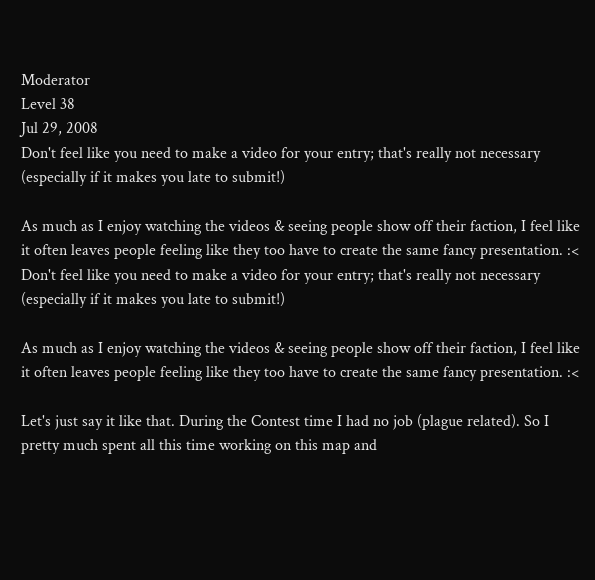Moderator
Level 38
Jul 29, 2008
Don't feel like you need to make a video for your entry; that's really not necessary (especially if it makes you late to submit!)

As much as I enjoy watching the videos & seeing people show off their faction, I feel like it often leaves people feeling like they too have to create the same fancy presentation. :<
Don't feel like you need to make a video for your entry; that's really not necessary (especially if it makes you late to submit!)

As much as I enjoy watching the videos & seeing people show off their faction, I feel like it often leaves people feeling like they too have to create the same fancy presentation. :<

Let's just say it like that. During the Contest time I had no job (plague related). So I pretty much spent all this time working on this map and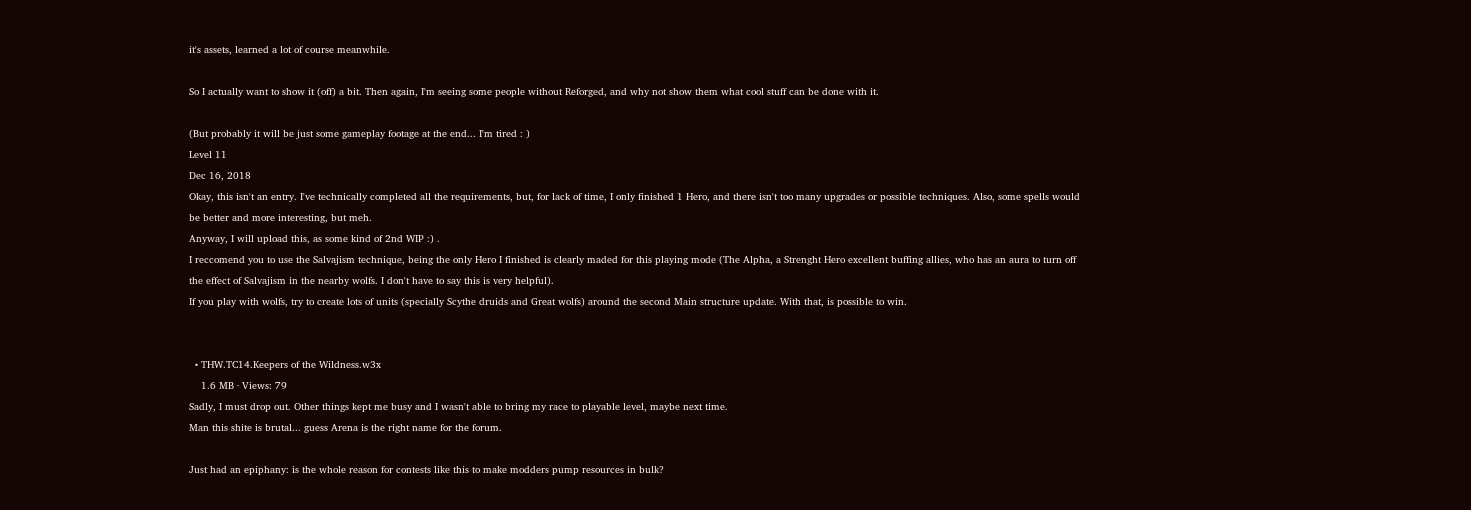it's assets, learned a lot of course meanwhile.

So I actually want to show it (off) a bit. Then again, I'm seeing some people without Reforged, and why not show them what cool stuff can be done with it.

(But probably it will be just some gameplay footage at the end... I'm tired : )
Level 11
Dec 16, 2018
Okay, this isn't an entry. I've technically completed all the requirements, but, for lack of time, I only finished 1 Hero, and there isn't too many upgrades or possible techniques. Also, some spells would be better and more interesting, but meh.
Anyway, I will upload this, as some kind of 2nd WIP :) .
I reccomend you to use the Salvajism technique, being the only Hero I finished is clearly maded for this playing mode (The Alpha, a Strenght Hero excellent buffing allies, who has an aura to turn off the effect of Salvajism in the nearby wolfs. I don't have to say this is very helpful).
If you play with wolfs, try to create lots of units (specially Scythe druids and Great wolfs) around the second Main structure update. With that, is possible to win.


  • THW.TC14.Keepers of the Wildness.w3x
    1.6 MB · Views: 79
Sadly, I must drop out. Other things kept me busy and I wasn't able to bring my race to playable level, maybe next time.
Man this shite is brutal... guess Arena is the right name for the forum.

Just had an epiphany: is the whole reason for contests like this to make modders pump resources in bulk?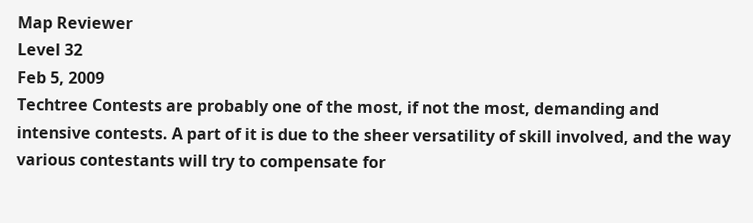Map Reviewer
Level 32
Feb 5, 2009
Techtree Contests are probably one of the most, if not the most, demanding and intensive contests. A part of it is due to the sheer versatility of skill involved, and the way various contestants will try to compensate for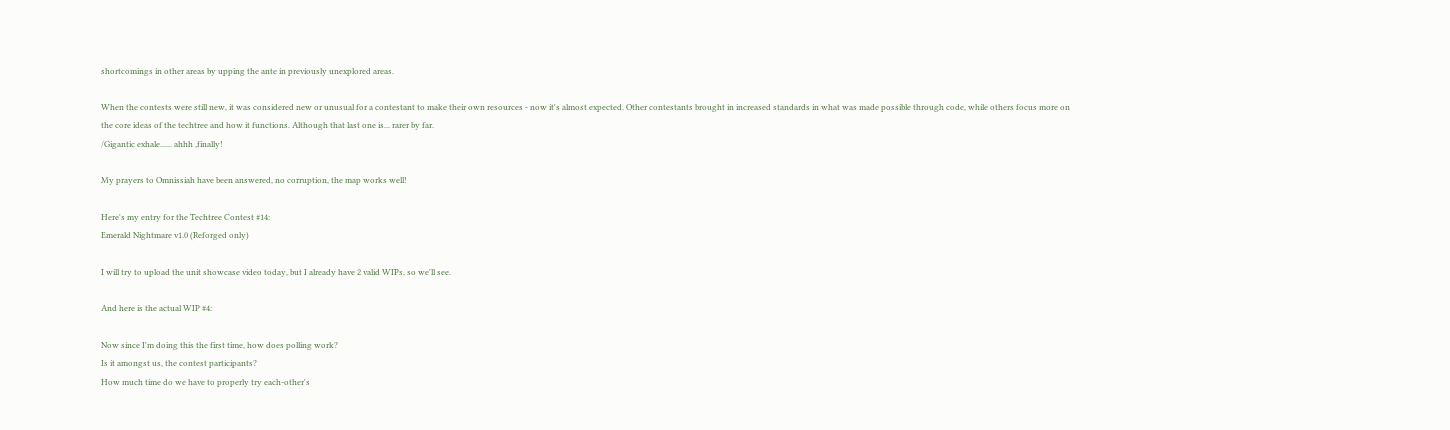shortcomings in other areas by upping the ante in previously unexplored areas.

When the contests were still new, it was considered new or unusual for a contestant to make their own resources - now it's almost expected. Other contestants brought in increased standards in what was made possible through code, while others focus more on the core ideas of the techtree and how it functions. Although that last one is... rarer by far.
/Gigantic exhale...... ahhh ,finally!

My prayers to Omnissiah have been answered, no corruption, the map works well!

Here's my entry for the Techtree Contest #14:
Emerald Nightmare v1.0 (Reforged only)

I will try to upload the unit showcase video today, but I already have 2 valid WIPs, so we'll see.

And here is the actual WIP #4:

Now since I'm doing this the first time, how does polling work?
Is it amongst us, the contest participants?
How much time do we have to properly try each-other's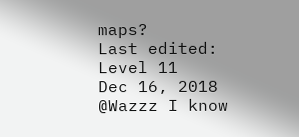maps?
Last edited:
Level 11
Dec 16, 2018
@Wazzz I know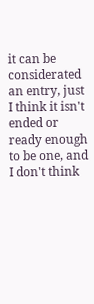it can be considerated an entry, just I think it isn't ended or ready enough to be one, and I don't think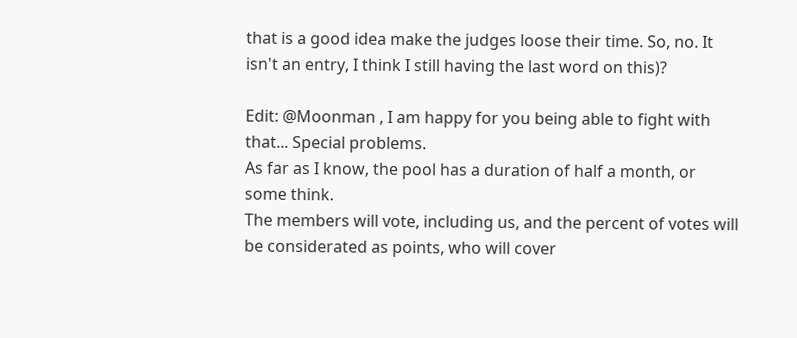that is a good idea make the judges loose their time. So, no. It isn't an entry, I think I still having the last word on this)?

Edit: @Moonman , I am happy for you being able to fight with that... Special problems.
As far as I know, the pool has a duration of half a month, or some think.
The members will vote, including us, and the percent of votes will be considerated as points, who will cover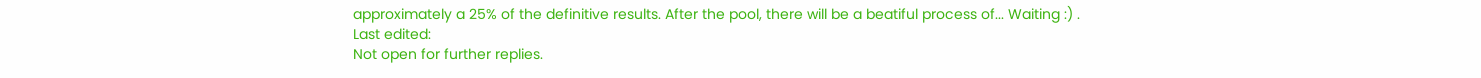approximately a 25% of the definitive results. After the pool, there will be a beatiful process of... Waiting :) .
Last edited:
Not open for further replies.